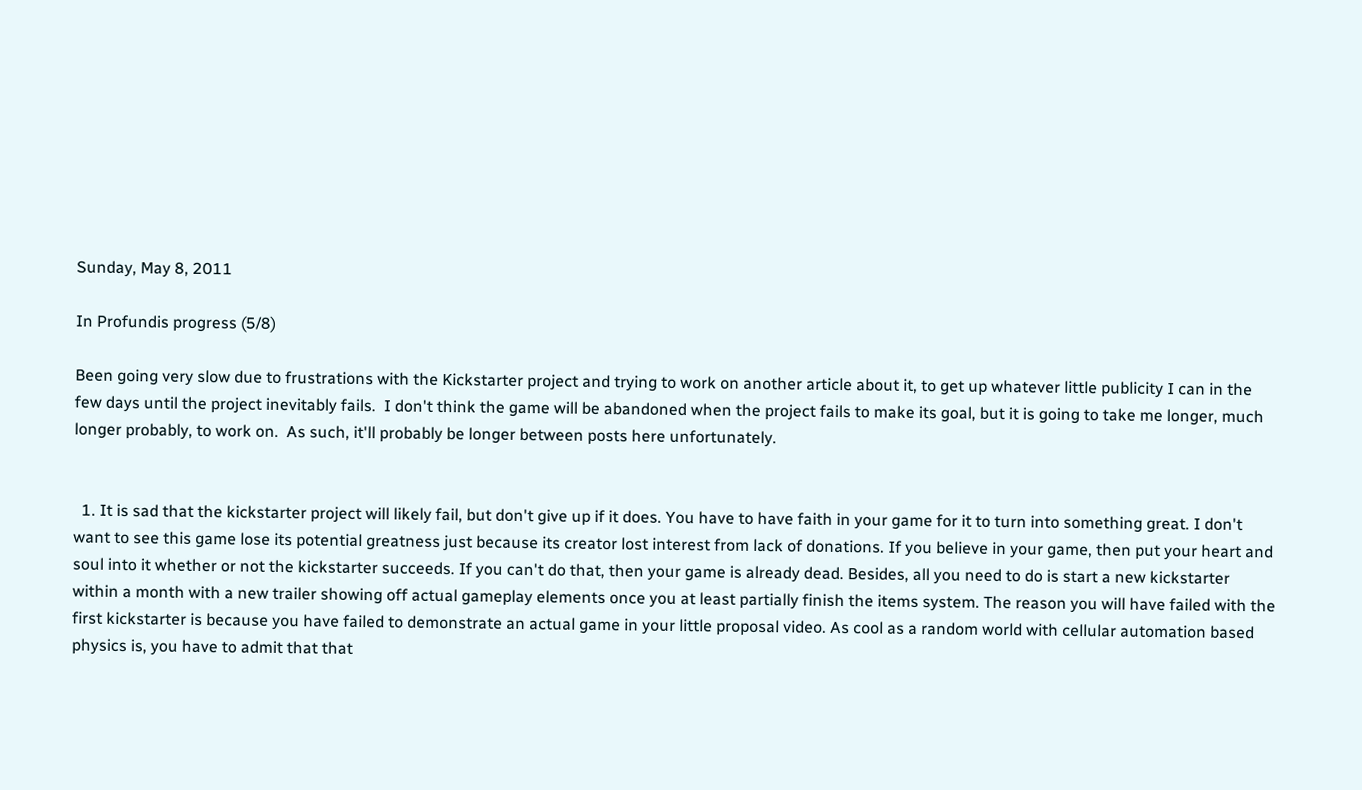Sunday, May 8, 2011

In Profundis progress (5/8)

Been going very slow due to frustrations with the Kickstarter project and trying to work on another article about it, to get up whatever little publicity I can in the few days until the project inevitably fails.  I don't think the game will be abandoned when the project fails to make its goal, but it is going to take me longer, much longer probably, to work on.  As such, it'll probably be longer between posts here unfortunately.


  1. It is sad that the kickstarter project will likely fail, but don't give up if it does. You have to have faith in your game for it to turn into something great. I don't want to see this game lose its potential greatness just because its creator lost interest from lack of donations. If you believe in your game, then put your heart and soul into it whether or not the kickstarter succeeds. If you can't do that, then your game is already dead. Besides, all you need to do is start a new kickstarter within a month with a new trailer showing off actual gameplay elements once you at least partially finish the items system. The reason you will have failed with the first kickstarter is because you have failed to demonstrate an actual game in your little proposal video. As cool as a random world with cellular automation based physics is, you have to admit that that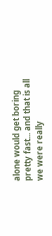alone would get boring pretty fast... and that is all we were really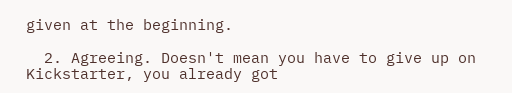given at the beginning.

  2. Agreeing. Doesn't mean you have to give up on Kickstarter, you already got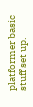platformer basic stuff set up.